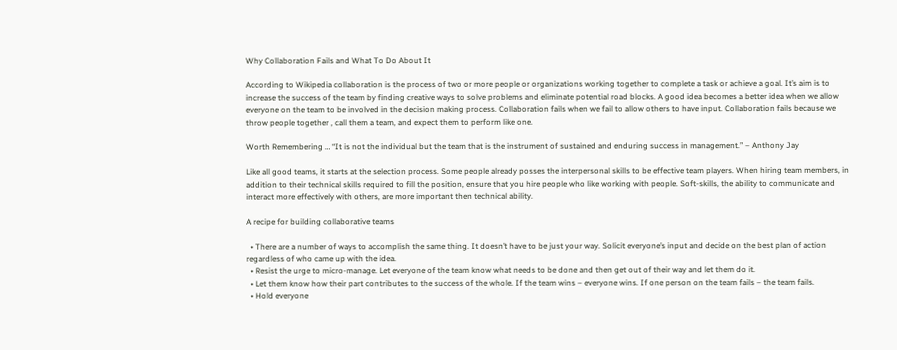Why Collaboration Fails and What To Do About It

According to Wikipedia collaboration is the process of two or more people or organizations working together to complete a task or achieve a goal. It’s aim is to increase the success of the team by finding creative ways to solve problems and eliminate potential road blocks. A good idea becomes a better idea when we allow everyone on the team to be involved in the decision making process. Collaboration fails when we fail to allow others to have input. Collaboration fails because we throw people together , call them a team, and expect them to perform like one.

Worth Remembering … “It is not the individual but the team that is the instrument of sustained and enduring success in management.” – Anthony Jay

Like all good teams, it starts at the selection process. Some people already posses the interpersonal skills to be effective team players. When hiring team members, in addition to their technical skills required to fill the position, ensure that you hire people who like working with people. Soft-skills, the ability to communicate and interact more effectively with others, are more important then technical ability.

A recipe for building collaborative teams

  • There are a number of ways to accomplish the same thing. It doesn’t have to be just your way. Solicit everyone’s input and decide on the best plan of action regardless of who came up with the idea.
  • Resist the urge to micro-manage. Let everyone of the team know what needs to be done and then get out of their way and let them do it.
  • Let them know how their part contributes to the success of the whole. If the team wins – everyone wins. If one person on the team fails – the team fails.
  • Hold everyone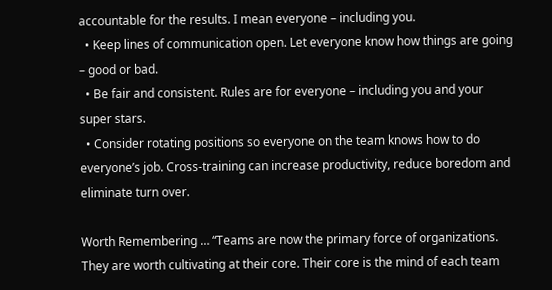accountable for the results. I mean everyone – including you.
  • Keep lines of communication open. Let everyone know how things are going – good or bad.
  • Be fair and consistent. Rules are for everyone – including you and your super stars.
  • Consider rotating positions so everyone on the team knows how to do everyone’s job. Cross-training can increase productivity, reduce boredom and eliminate turn over.

Worth Remembering … “Teams are now the primary force of organizations. They are worth cultivating at their core. Their core is the mind of each team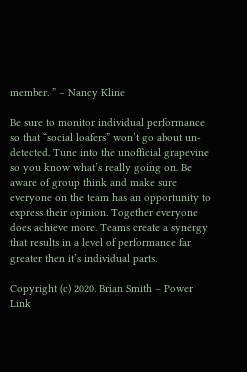member. ” – Nancy Kline

Be sure to monitor individual performance so that “social loafers” won’t go about un-detected. Tune into the unofficial grapevine so you know what’s really going on. Be aware of group think and make sure everyone on the team has an opportunity to express their opinion. Together everyone does achieve more. Teams create a synergy that results in a level of performance far greater then it’s individual parts.

Copyright (c) 2020. Brian Smith – Power Link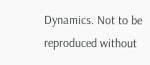Dynamics. Not to be reproduced without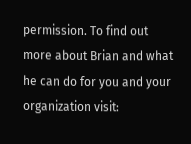permission. To find out more about Brian and what he can do for you and your organization visit: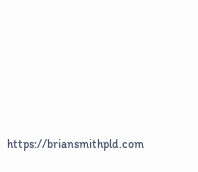https://briansmithpld.com